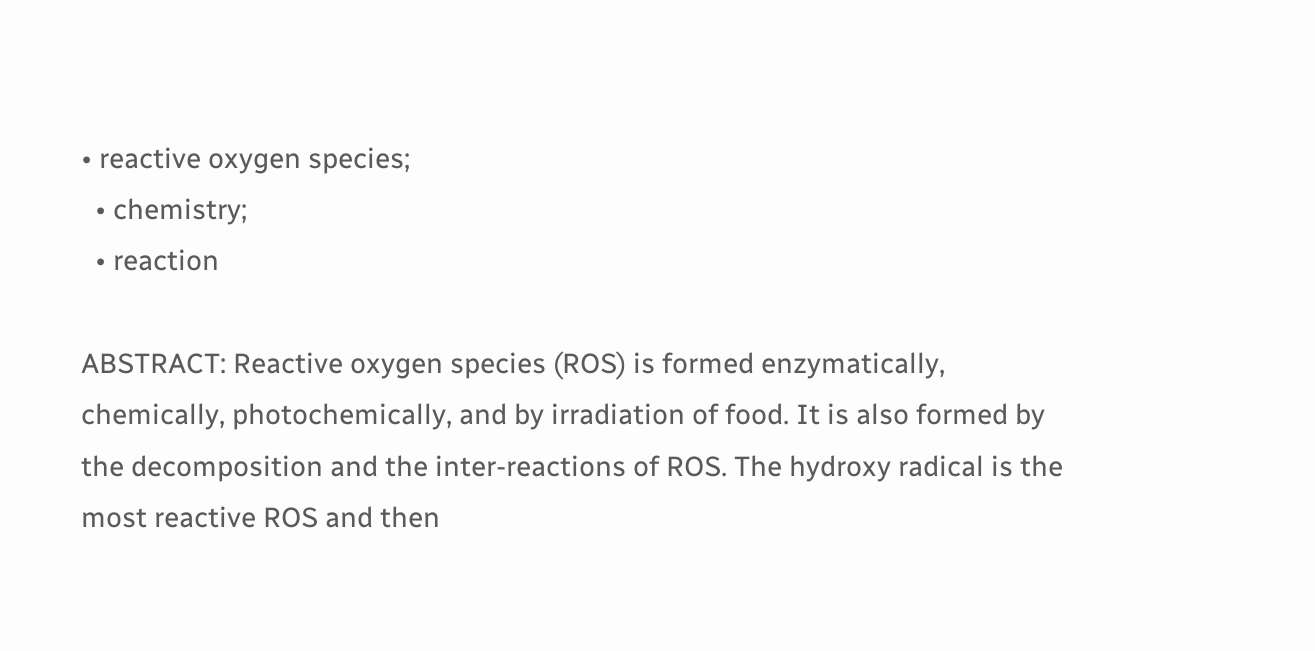• reactive oxygen species;
  • chemistry;
  • reaction

ABSTRACT: Reactive oxygen species (ROS) is formed enzymatically, chemically, photochemically, and by irradiation of food. It is also formed by the decomposition and the inter-reactions of ROS. The hydroxy radical is the most reactive ROS and then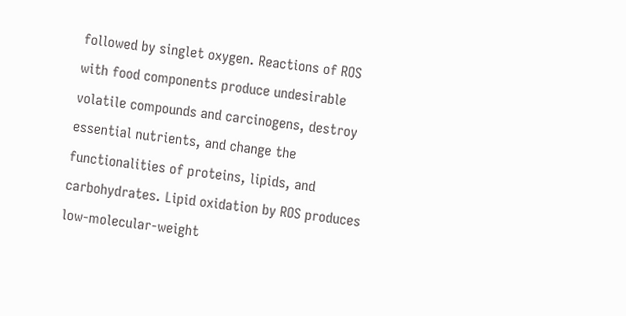followed by singlet oxygen. Reactions of ROS with food components produce undesirable volatile compounds and carcinogens, destroy essential nutrients, and change the functionalities of proteins, lipids, and carbohydrates. Lipid oxidation by ROS produces low-molecular-weight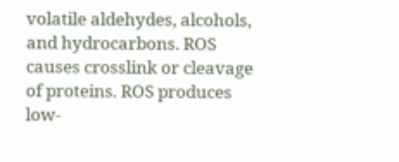volatile aldehydes, alcohols, and hydrocarbons. ROS causes crosslink or cleavage of proteins. ROS produces low-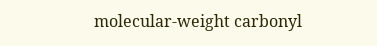molecular-weight carbonyl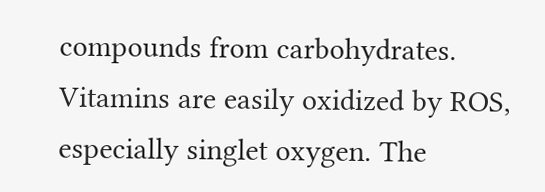compounds from carbohydrates. Vitamins are easily oxidized by ROS, especially singlet oxygen. The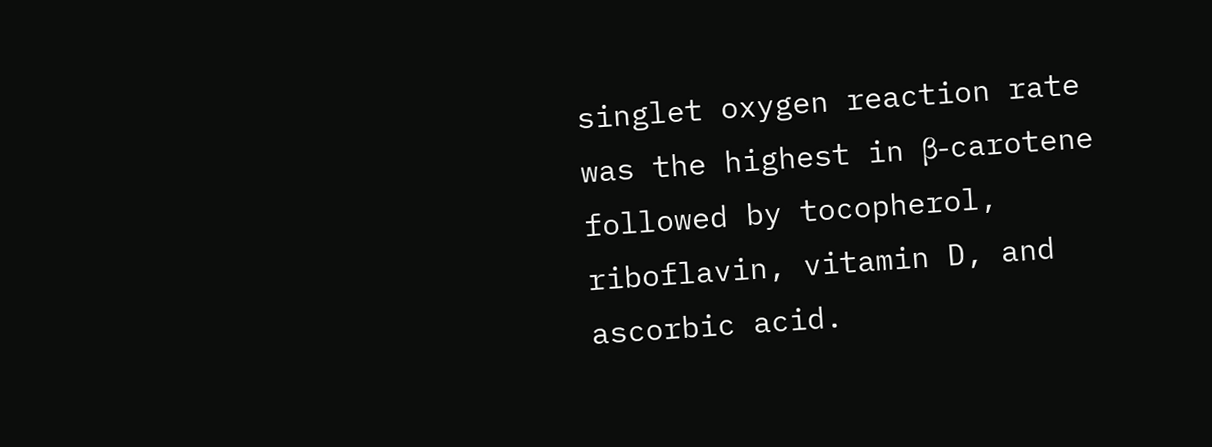singlet oxygen reaction rate was the highest in β-carotene followed by tocopherol, riboflavin, vitamin D, and ascorbic acid.